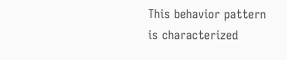This behavior pattern is characterized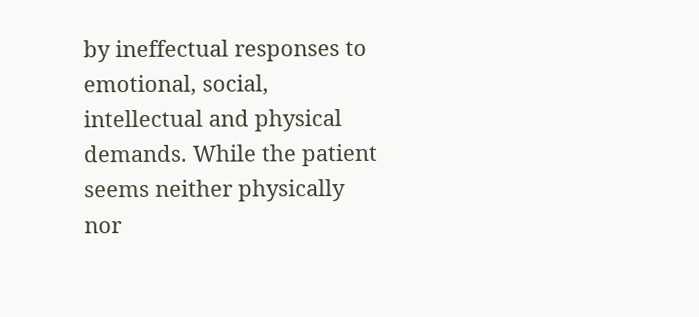by ineffectual responses to emotional, social, intellectual and physical demands. While the patient seems neither physically nor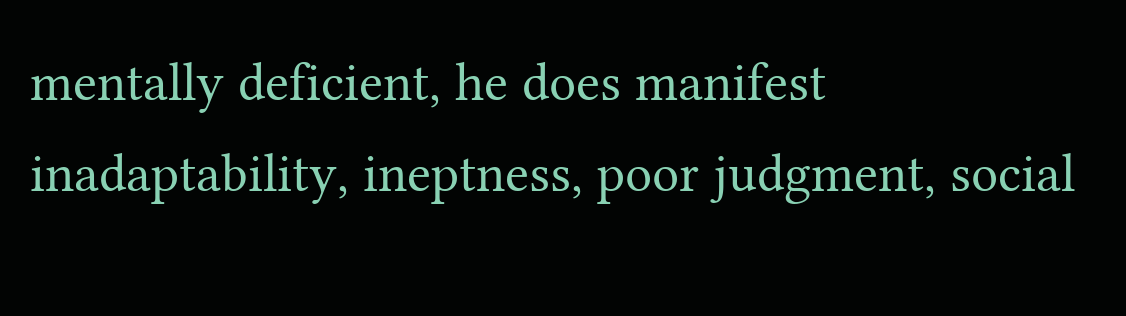mentally deficient, he does manifest inadaptability, ineptness, poor judgment, social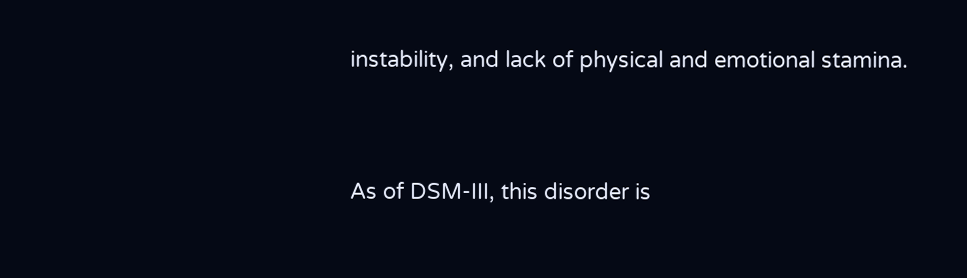instability, and lack of physical and emotional stamina.


As of DSM-III, this disorder is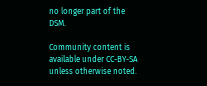no longer part of the DSM.

Community content is available under CC-BY-SA unless otherwise noted.